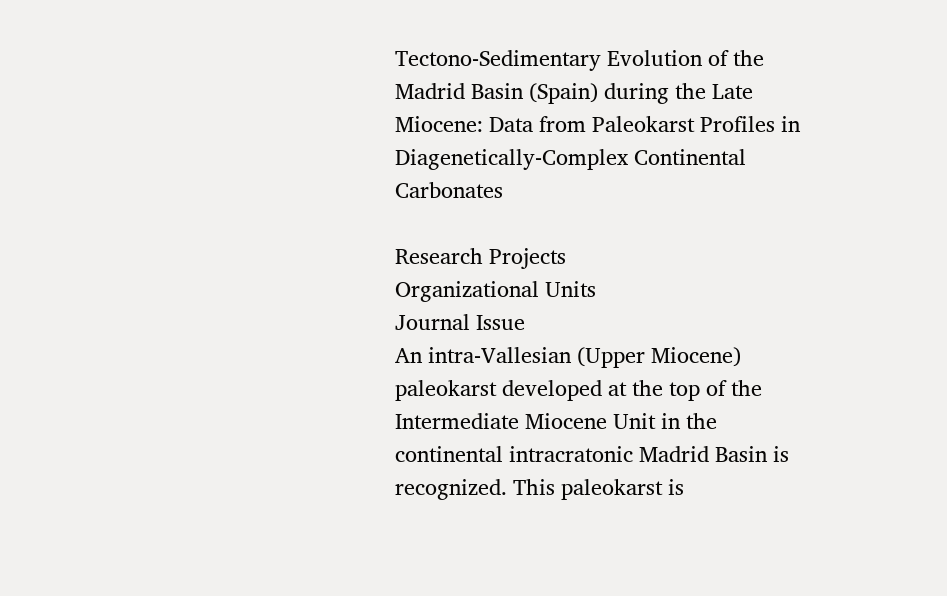Tectono-Sedimentary Evolution of the Madrid Basin (Spain) during the Late Miocene: Data from Paleokarst Profiles in Diagenetically-Complex Continental Carbonates

Research Projects
Organizational Units
Journal Issue
An intra-Vallesian (Upper Miocene) paleokarst developed at the top of the Intermediate Miocene Unit in the continental intracratonic Madrid Basin is recognized. This paleokarst is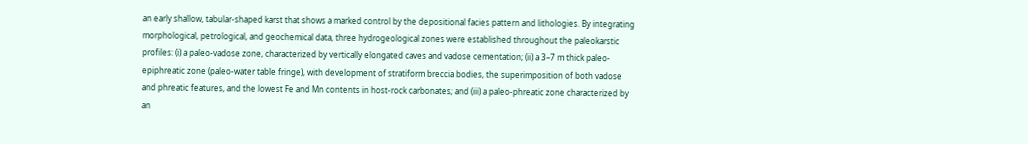an early shallow, tabular-shaped karst that shows a marked control by the depositional facies pattern and lithologies. By integrating morphological, petrological, and geochemical data, three hydrogeological zones were established throughout the paleokarstic profiles: (i) a paleo-vadose zone, characterized by vertically elongated caves and vadose cementation; (ii) a 3–7 m thick paleo-epiphreatic zone (paleo-water table fringe), with development of stratiform breccia bodies, the superimposition of both vadose and phreatic features, and the lowest Fe and Mn contents in host-rock carbonates; and (iii) a paleo-phreatic zone characterized by an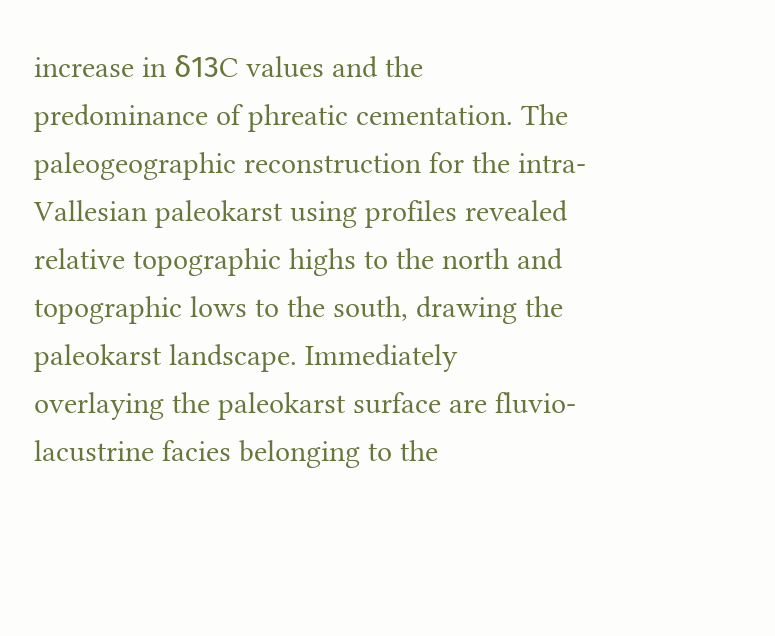increase in δ13C values and the predominance of phreatic cementation. The paleogeographic reconstruction for the intra-Vallesian paleokarst using profiles revealed relative topographic highs to the north and topographic lows to the south, drawing the paleokarst landscape. Immediately overlaying the paleokarst surface are fluvio-lacustrine facies belonging to the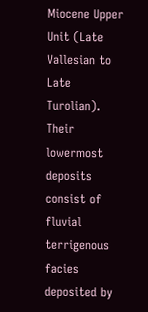Miocene Upper Unit (Late Vallesian to Late Turolian). Their lowermost deposits consist of fluvial terrigenous facies deposited by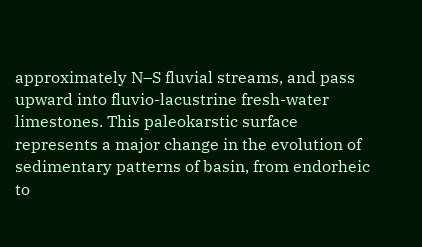approximately N–S fluvial streams, and pass upward into fluvio-lacustrine fresh-water limestones. This paleokarstic surface represents a major change in the evolution of sedimentary patterns of basin, from endorheic to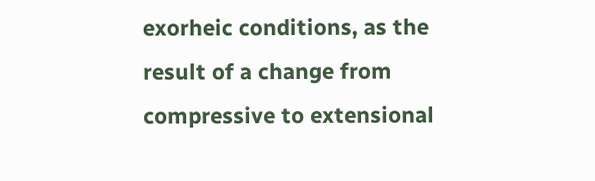exorheic conditions, as the result of a change from compressive to extensional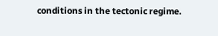conditions in the tectonic regime.